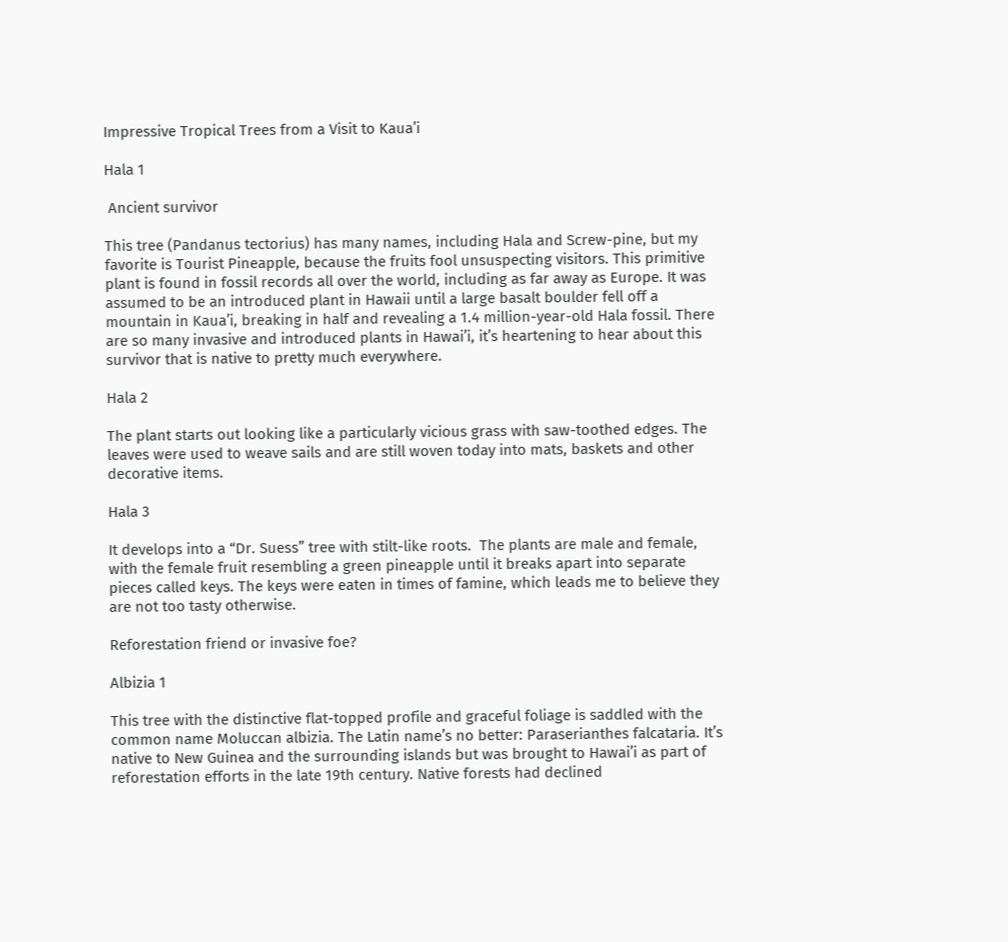Impressive Tropical Trees from a Visit to Kaua’i

Hala 1

 Ancient survivor

This tree (Pandanus tectorius) has many names, including Hala and Screw-pine, but my favorite is Tourist Pineapple, because the fruits fool unsuspecting visitors. This primitive plant is found in fossil records all over the world, including as far away as Europe. It was assumed to be an introduced plant in Hawaii until a large basalt boulder fell off a mountain in Kaua’i, breaking in half and revealing a 1.4 million-year-old Hala fossil. There are so many invasive and introduced plants in Hawai’i, it’s heartening to hear about this survivor that is native to pretty much everywhere.

Hala 2

The plant starts out looking like a particularly vicious grass with saw-toothed edges. The leaves were used to weave sails and are still woven today into mats, baskets and other decorative items.

Hala 3

It develops into a “Dr. Suess” tree with stilt-like roots.  The plants are male and female, with the female fruit resembling a green pineapple until it breaks apart into separate pieces called keys. The keys were eaten in times of famine, which leads me to believe they are not too tasty otherwise.

Reforestation friend or invasive foe?

Albizia 1

This tree with the distinctive flat-topped profile and graceful foliage is saddled with the common name Moluccan albizia. The Latin name’s no better: Paraserianthes falcataria. It’s native to New Guinea and the surrounding islands but was brought to Hawai’i as part of reforestation efforts in the late 19th century. Native forests had declined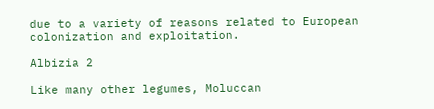due to a variety of reasons related to European colonization and exploitation.

Albizia 2

Like many other legumes, Moluccan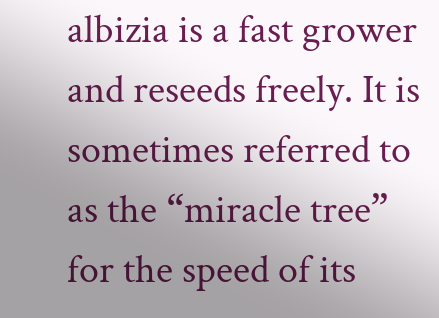albizia is a fast grower and reseeds freely. It is sometimes referred to as the “miracle tree” for the speed of its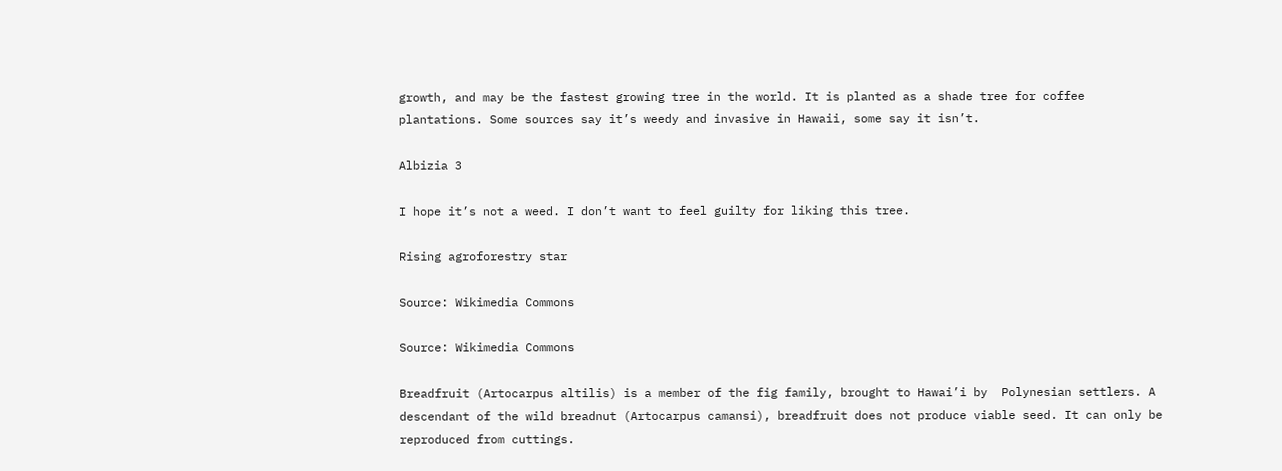growth, and may be the fastest growing tree in the world. It is planted as a shade tree for coffee plantations. Some sources say it’s weedy and invasive in Hawaii, some say it isn’t.

Albizia 3

I hope it’s not a weed. I don’t want to feel guilty for liking this tree.

Rising agroforestry star

Source: Wikimedia Commons

Source: Wikimedia Commons

Breadfruit (Artocarpus altilis) is a member of the fig family, brought to Hawai’i by  Polynesian settlers. A descendant of the wild breadnut (Artocarpus camansi), breadfruit does not produce viable seed. It can only be reproduced from cuttings.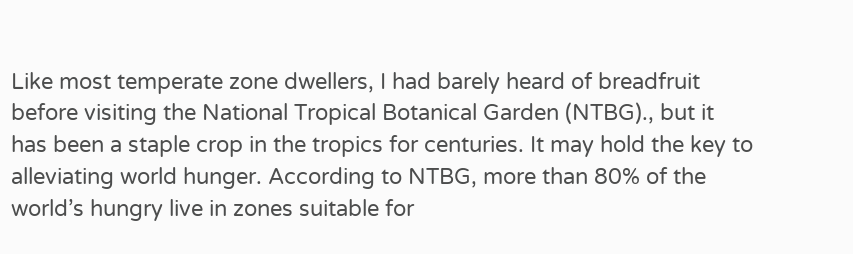Like most temperate zone dwellers, I had barely heard of breadfruit before visiting the National Tropical Botanical Garden (NTBG)., but it has been a staple crop in the tropics for centuries. It may hold the key to alleviating world hunger. According to NTBG, more than 80% of the world’s hungry live in zones suitable for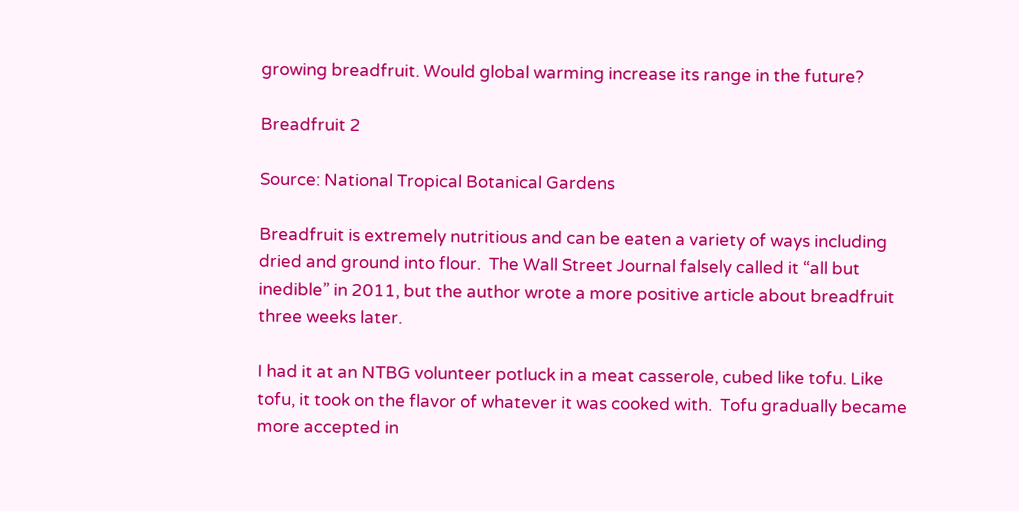growing breadfruit. Would global warming increase its range in the future?

Breadfruit 2

Source: National Tropical Botanical Gardens

Breadfruit is extremely nutritious and can be eaten a variety of ways including dried and ground into flour.  The Wall Street Journal falsely called it “all but inedible” in 2011, but the author wrote a more positive article about breadfruit  three weeks later.

I had it at an NTBG volunteer potluck in a meat casserole, cubed like tofu. Like tofu, it took on the flavor of whatever it was cooked with.  Tofu gradually became more accepted in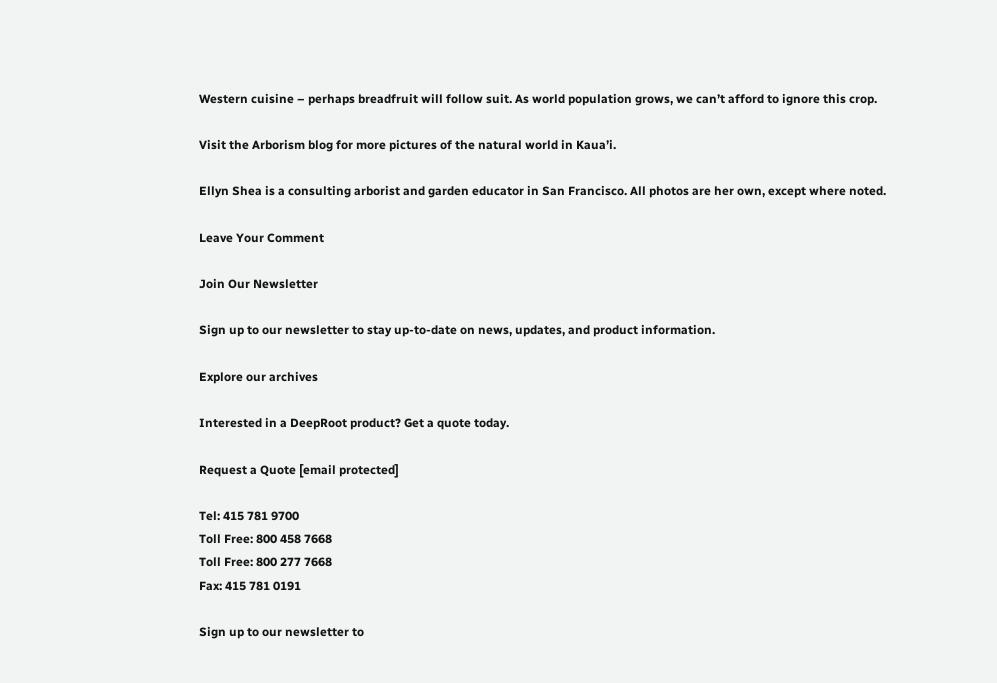Western cuisine – perhaps breadfruit will follow suit. As world population grows, we can’t afford to ignore this crop.

Visit the Arborism blog for more pictures of the natural world in Kaua’i.

Ellyn Shea is a consulting arborist and garden educator in San Francisco. All photos are her own, except where noted.

Leave Your Comment

Join Our Newsletter

Sign up to our newsletter to stay up-to-date on news, updates, and product information.

Explore our archives

Interested in a DeepRoot product? Get a quote today.

Request a Quote [email protected]

Tel: 415 781 9700
Toll Free: 800 458 7668
Toll Free: 800 277 7668
Fax: 415 781 0191

Sign up to our newsletter to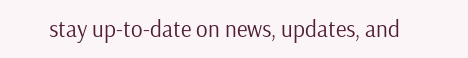stay up-to-date on news, updates, and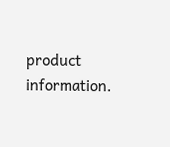product information.